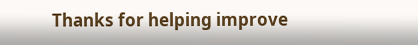Thanks for helping improve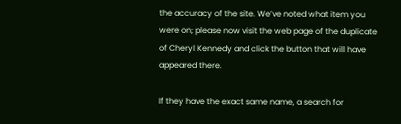the accuracy of the site. We’ve noted what item you were on; please now visit the web page of the duplicate of Cheryl Kennedy and click the button that will have appeared there.

If they have the exact same name, a search for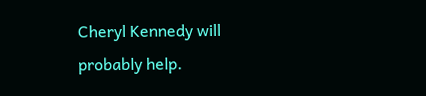Cheryl Kennedy will probably help.